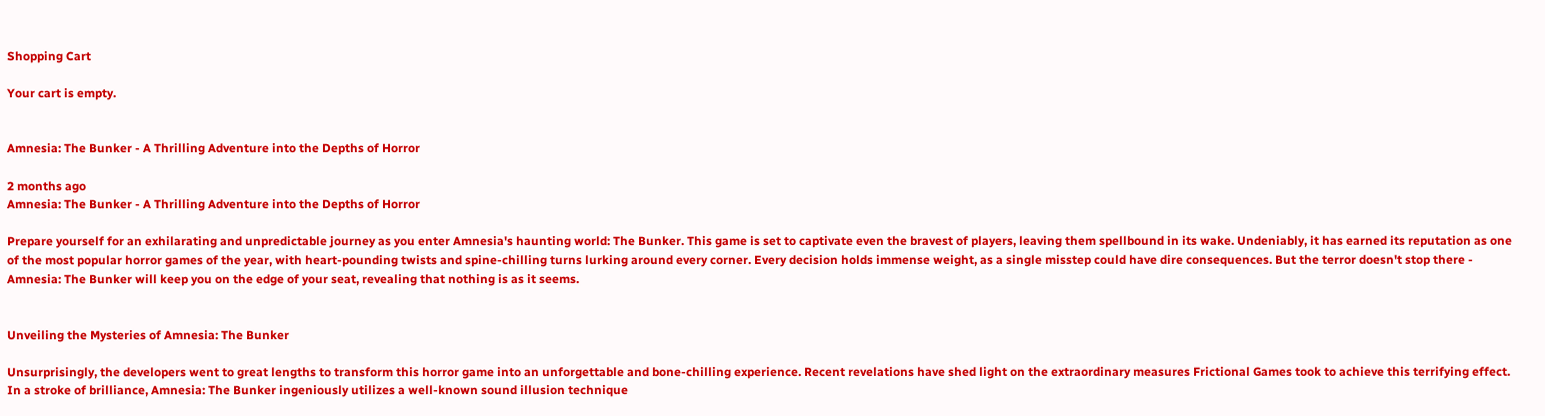Shopping Cart

Your cart is empty.


Amnesia: The Bunker - A Thrilling Adventure into the Depths of Horror

2 months ago
Amnesia: The Bunker - A Thrilling Adventure into the Depths of Horror

Prepare yourself for an exhilarating and unpredictable journey as you enter Amnesia's haunting world: The Bunker. This game is set to captivate even the bravest of players, leaving them spellbound in its wake. Undeniably, it has earned its reputation as one of the most popular horror games of the year, with heart-pounding twists and spine-chilling turns lurking around every corner. Every decision holds immense weight, as a single misstep could have dire consequences. But the terror doesn't stop there - Amnesia: The Bunker will keep you on the edge of your seat, revealing that nothing is as it seems.


Unveiling the Mysteries of Amnesia: The Bunker

Unsurprisingly, the developers went to great lengths to transform this horror game into an unforgettable and bone-chilling experience. Recent revelations have shed light on the extraordinary measures Frictional Games took to achieve this terrifying effect. In a stroke of brilliance, Amnesia: The Bunker ingeniously utilizes a well-known sound illusion technique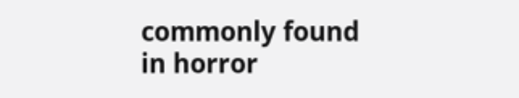commonly found in horror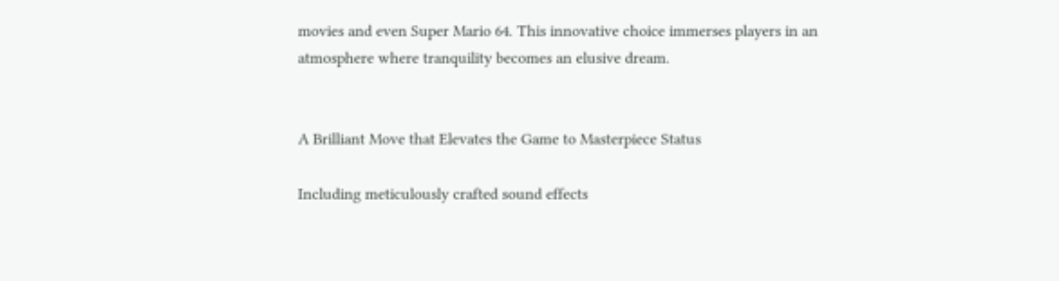movies and even Super Mario 64. This innovative choice immerses players in an atmosphere where tranquility becomes an elusive dream.


A Brilliant Move that Elevates the Game to Masterpiece Status

Including meticulously crafted sound effects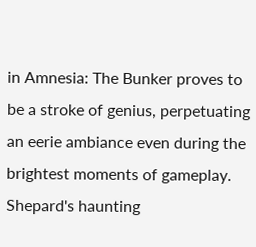in Amnesia: The Bunker proves to be a stroke of genius, perpetuating an eerie ambiance even during the brightest moments of gameplay. Shepard's haunting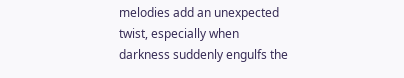melodies add an unexpected twist, especially when darkness suddenly engulfs the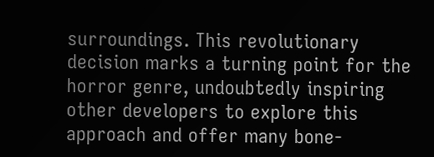surroundings. This revolutionary decision marks a turning point for the horror genre, undoubtedly inspiring other developers to explore this approach and offer many bone-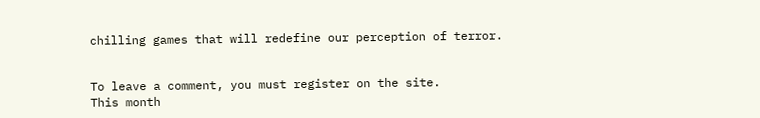chilling games that will redefine our perception of terror.


To leave a comment, you must register on the site.
This month